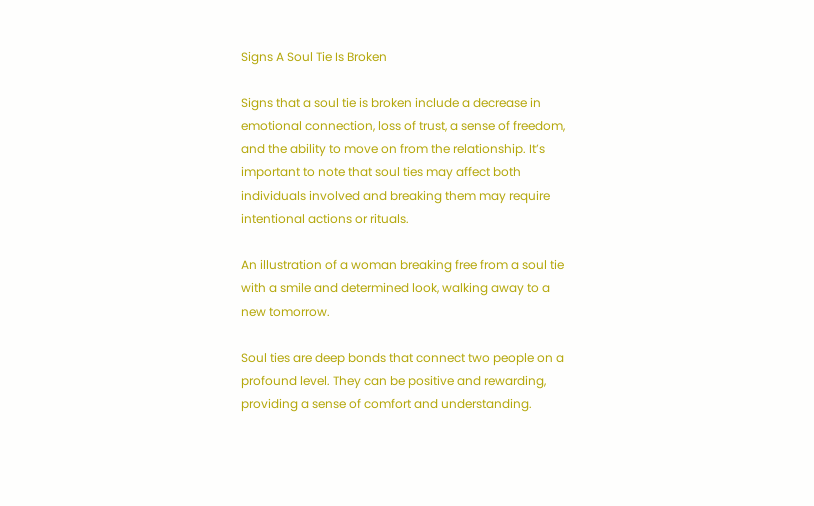Signs A Soul Tie Is Broken

Signs that a soul tie is broken include a decrease in emotional connection, loss of trust, a sense of freedom, and the ability to move on from the relationship. It’s important to note that soul ties may affect both individuals involved and breaking them may require intentional actions or rituals.

An illustration of a woman breaking free from a soul tie with a smile and determined look, walking away to a new tomorrow.

Soul ties are deep bonds that connect two people on a profound level. They can be positive and rewarding, providing a sense of comfort and understanding.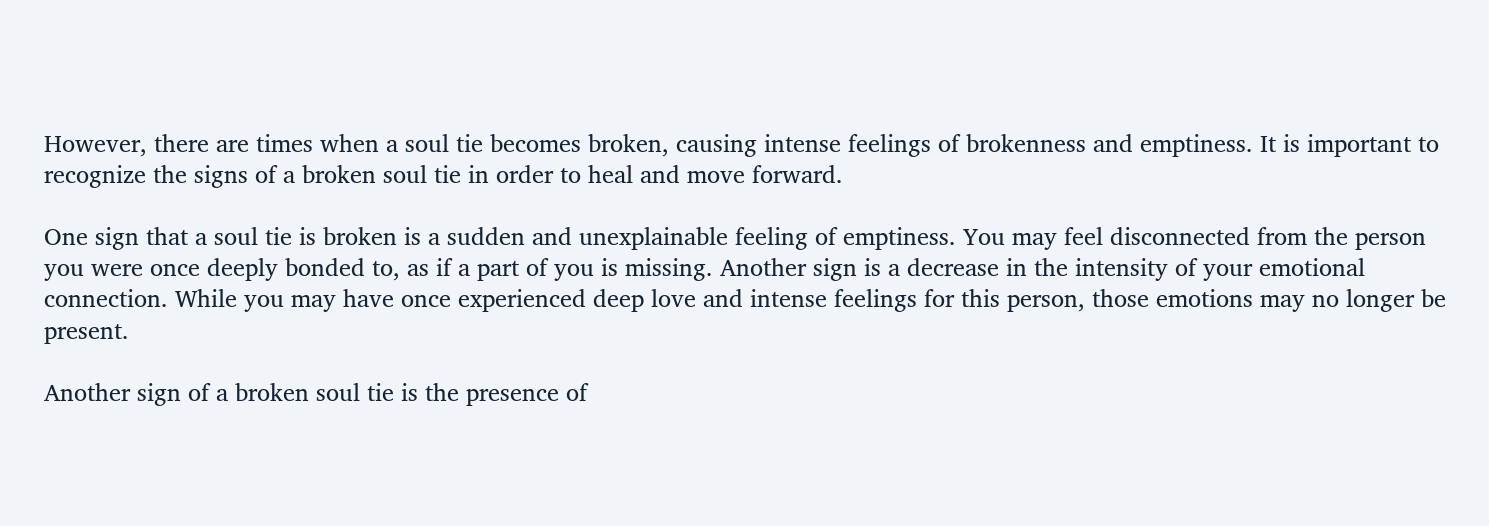However, there are times when a soul tie becomes broken, causing intense feelings of brokenness and emptiness. It is important to recognize the signs of a broken soul tie in order to heal and move forward.

One sign that a soul tie is broken is a sudden and unexplainable feeling of emptiness. You may feel disconnected from the person you were once deeply bonded to, as if a part of you is missing. Another sign is a decrease in the intensity of your emotional connection. While you may have once experienced deep love and intense feelings for this person, those emotions may no longer be present.

Another sign of a broken soul tie is the presence of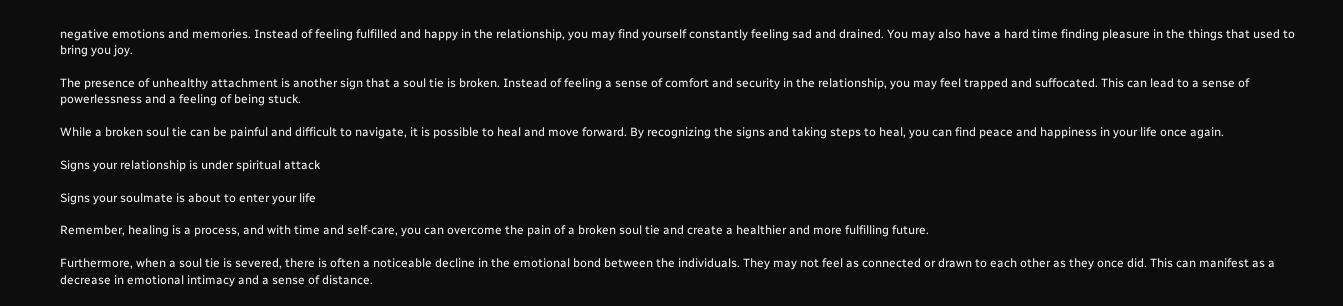negative emotions and memories. Instead of feeling fulfilled and happy in the relationship, you may find yourself constantly feeling sad and drained. You may also have a hard time finding pleasure in the things that used to bring you joy.

The presence of unhealthy attachment is another sign that a soul tie is broken. Instead of feeling a sense of comfort and security in the relationship, you may feel trapped and suffocated. This can lead to a sense of powerlessness and a feeling of being stuck.

While a broken soul tie can be painful and difficult to navigate, it is possible to heal and move forward. By recognizing the signs and taking steps to heal, you can find peace and happiness in your life once again.

Signs your relationship is under spiritual attack

Signs your soulmate is about to enter your life

Remember, healing is a process, and with time and self-care, you can overcome the pain of a broken soul tie and create a healthier and more fulfilling future.

Furthermore, when a soul tie is severed, there is often a noticeable decline in the emotional bond between the individuals. They may not feel as connected or drawn to each other as they once did. This can manifest as a decrease in emotional intimacy and a sense of distance.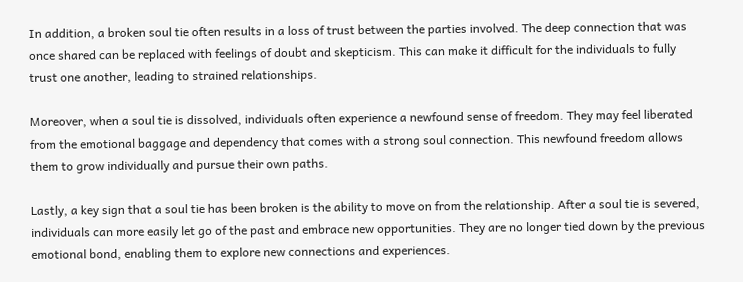In addition, a broken soul tie often results in a loss of trust between the parties involved. The deep connection that was once shared can be replaced with feelings of doubt and skepticism. This can make it difficult for the individuals to fully trust one another, leading to strained relationships.

Moreover, when a soul tie is dissolved, individuals often experience a newfound sense of freedom. They may feel liberated from the emotional baggage and dependency that comes with a strong soul connection. This newfound freedom allows them to grow individually and pursue their own paths.

Lastly, a key sign that a soul tie has been broken is the ability to move on from the relationship. After a soul tie is severed, individuals can more easily let go of the past and embrace new opportunities. They are no longer tied down by the previous emotional bond, enabling them to explore new connections and experiences.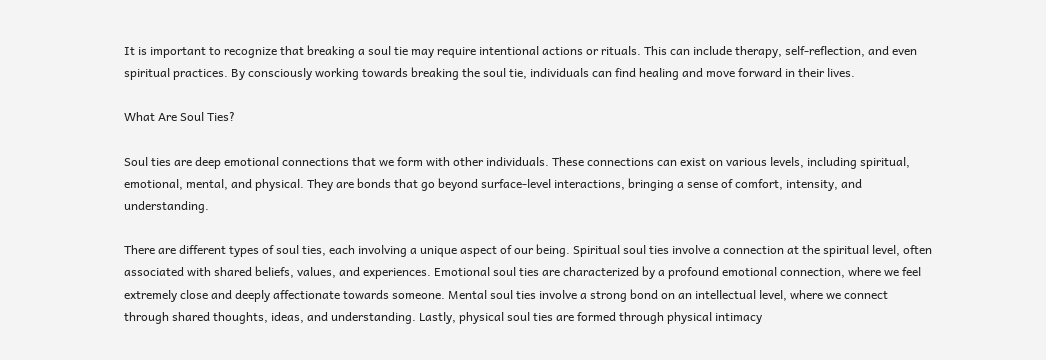It is important to recognize that breaking a soul tie may require intentional actions or rituals. This can include therapy, self-reflection, and even spiritual practices. By consciously working towards breaking the soul tie, individuals can find healing and move forward in their lives.

What Are Soul Ties?

Soul ties are deep emotional connections that we form with other individuals. These connections can exist on various levels, including spiritual, emotional, mental, and physical. They are bonds that go beyond surface-level interactions, bringing a sense of comfort, intensity, and understanding.

There are different types of soul ties, each involving a unique aspect of our being. Spiritual soul ties involve a connection at the spiritual level, often associated with shared beliefs, values, and experiences. Emotional soul ties are characterized by a profound emotional connection, where we feel extremely close and deeply affectionate towards someone. Mental soul ties involve a strong bond on an intellectual level, where we connect through shared thoughts, ideas, and understanding. Lastly, physical soul ties are formed through physical intimacy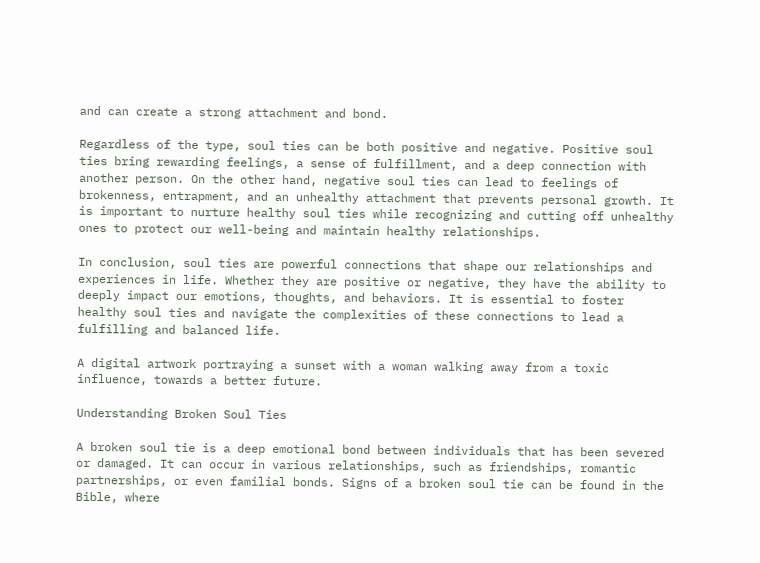and can create a strong attachment and bond.

Regardless of the type, soul ties can be both positive and negative. Positive soul ties bring rewarding feelings, a sense of fulfillment, and a deep connection with another person. On the other hand, negative soul ties can lead to feelings of brokenness, entrapment, and an unhealthy attachment that prevents personal growth. It is important to nurture healthy soul ties while recognizing and cutting off unhealthy ones to protect our well-being and maintain healthy relationships.

In conclusion, soul ties are powerful connections that shape our relationships and experiences in life. Whether they are positive or negative, they have the ability to deeply impact our emotions, thoughts, and behaviors. It is essential to foster healthy soul ties and navigate the complexities of these connections to lead a fulfilling and balanced life.

A digital artwork portraying a sunset with a woman walking away from a toxic influence, towards a better future.

Understanding Broken Soul Ties

A broken soul tie is a deep emotional bond between individuals that has been severed or damaged. It can occur in various relationships, such as friendships, romantic partnerships, or even familial bonds. Signs of a broken soul tie can be found in the Bible, where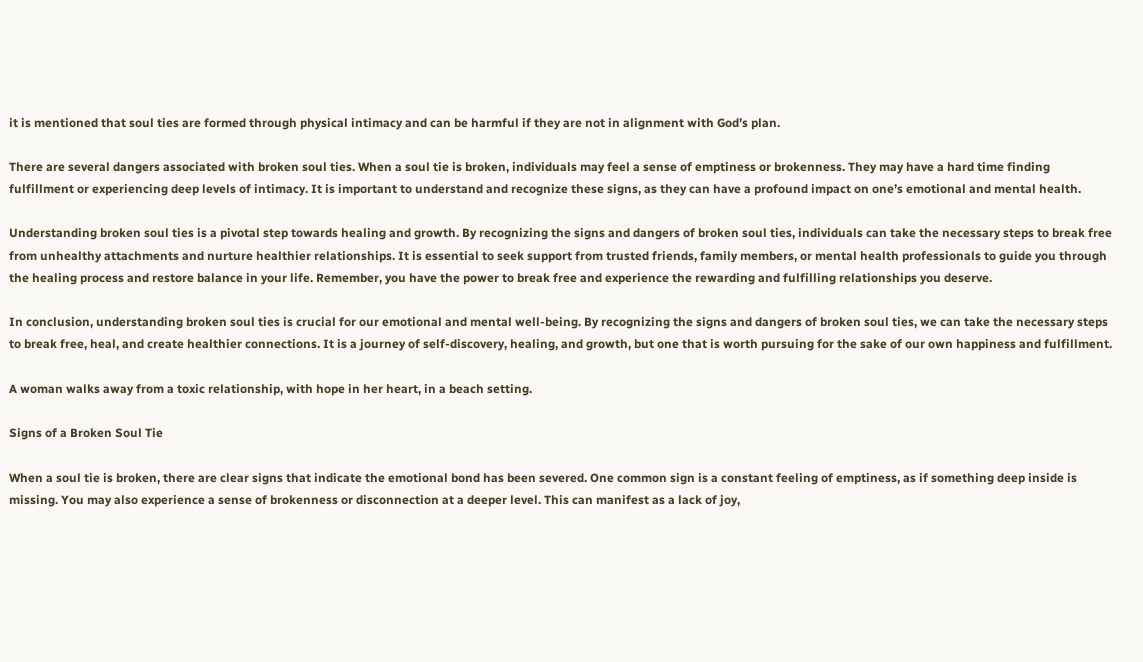it is mentioned that soul ties are formed through physical intimacy and can be harmful if they are not in alignment with God’s plan.

There are several dangers associated with broken soul ties. When a soul tie is broken, individuals may feel a sense of emptiness or brokenness. They may have a hard time finding fulfillment or experiencing deep levels of intimacy. It is important to understand and recognize these signs, as they can have a profound impact on one’s emotional and mental health.

Understanding broken soul ties is a pivotal step towards healing and growth. By recognizing the signs and dangers of broken soul ties, individuals can take the necessary steps to break free from unhealthy attachments and nurture healthier relationships. It is essential to seek support from trusted friends, family members, or mental health professionals to guide you through the healing process and restore balance in your life. Remember, you have the power to break free and experience the rewarding and fulfilling relationships you deserve.

In conclusion, understanding broken soul ties is crucial for our emotional and mental well-being. By recognizing the signs and dangers of broken soul ties, we can take the necessary steps to break free, heal, and create healthier connections. It is a journey of self-discovery, healing, and growth, but one that is worth pursuing for the sake of our own happiness and fulfillment.

A woman walks away from a toxic relationship, with hope in her heart, in a beach setting.

Signs of a Broken Soul Tie

When a soul tie is broken, there are clear signs that indicate the emotional bond has been severed. One common sign is a constant feeling of emptiness, as if something deep inside is missing. You may also experience a sense of brokenness or disconnection at a deeper level. This can manifest as a lack of joy,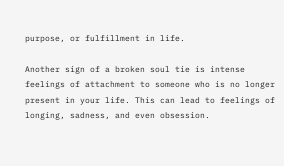purpose, or fulfillment in life.

Another sign of a broken soul tie is intense feelings of attachment to someone who is no longer present in your life. This can lead to feelings of longing, sadness, and even obsession.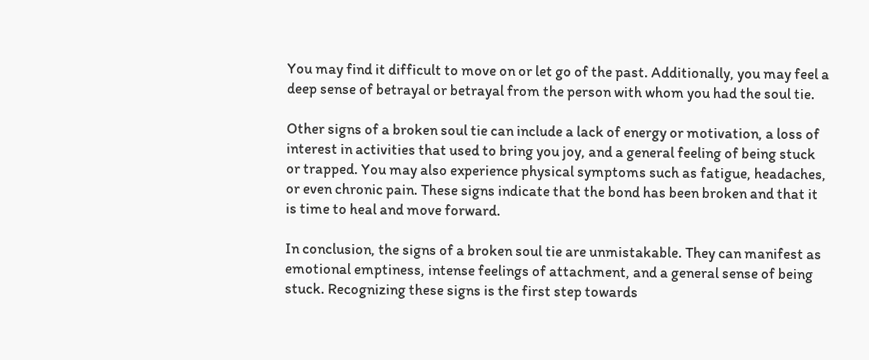You may find it difficult to move on or let go of the past. Additionally, you may feel a deep sense of betrayal or betrayal from the person with whom you had the soul tie.

Other signs of a broken soul tie can include a lack of energy or motivation, a loss of interest in activities that used to bring you joy, and a general feeling of being stuck or trapped. You may also experience physical symptoms such as fatigue, headaches, or even chronic pain. These signs indicate that the bond has been broken and that it is time to heal and move forward.

In conclusion, the signs of a broken soul tie are unmistakable. They can manifest as emotional emptiness, intense feelings of attachment, and a general sense of being stuck. Recognizing these signs is the first step towards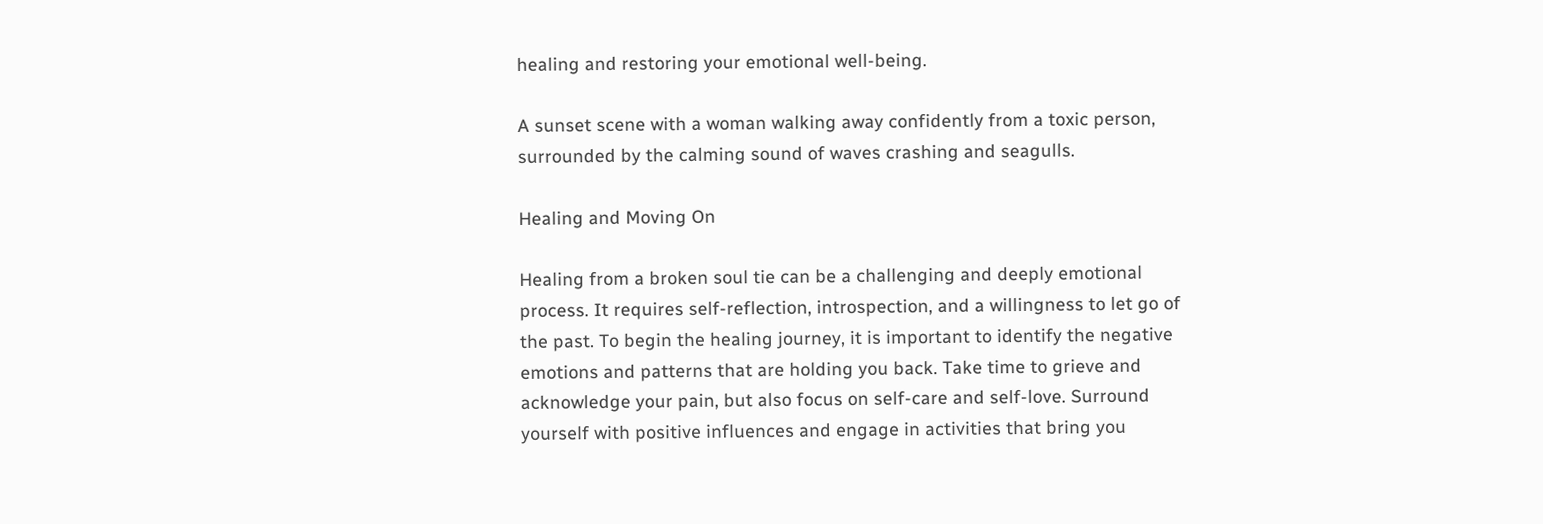healing and restoring your emotional well-being.

A sunset scene with a woman walking away confidently from a toxic person, surrounded by the calming sound of waves crashing and seagulls.

Healing and Moving On

Healing from a broken soul tie can be a challenging and deeply emotional process. It requires self-reflection, introspection, and a willingness to let go of the past. To begin the healing journey, it is important to identify the negative emotions and patterns that are holding you back. Take time to grieve and acknowledge your pain, but also focus on self-care and self-love. Surround yourself with positive influences and engage in activities that bring you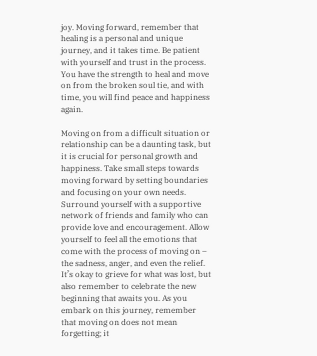joy. Moving forward, remember that healing is a personal and unique journey, and it takes time. Be patient with yourself and trust in the process. You have the strength to heal and move on from the broken soul tie, and with time, you will find peace and happiness again.

Moving on from a difficult situation or relationship can be a daunting task, but it is crucial for personal growth and happiness. Take small steps towards moving forward by setting boundaries and focusing on your own needs. Surround yourself with a supportive network of friends and family who can provide love and encouragement. Allow yourself to feel all the emotions that come with the process of moving on – the sadness, anger, and even the relief. It’s okay to grieve for what was lost, but also remember to celebrate the new beginning that awaits you. As you embark on this journey, remember that moving on does not mean forgetting; it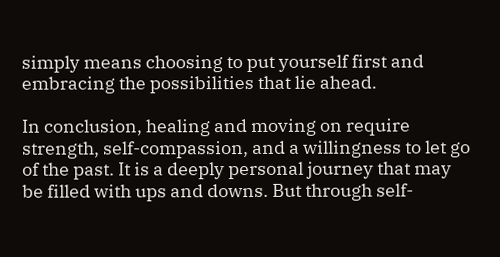simply means choosing to put yourself first and embracing the possibilities that lie ahead.

In conclusion, healing and moving on require strength, self-compassion, and a willingness to let go of the past. It is a deeply personal journey that may be filled with ups and downs. But through self-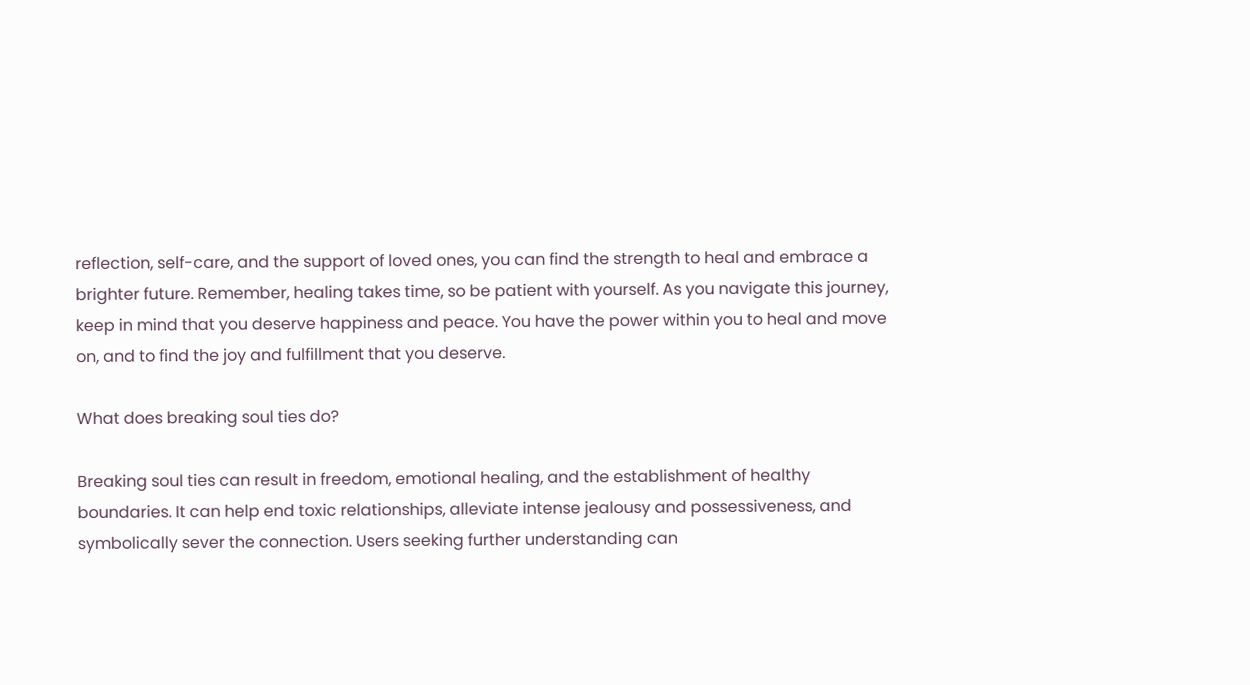reflection, self-care, and the support of loved ones, you can find the strength to heal and embrace a brighter future. Remember, healing takes time, so be patient with yourself. As you navigate this journey, keep in mind that you deserve happiness and peace. You have the power within you to heal and move on, and to find the joy and fulfillment that you deserve.

What does breaking soul ties do?

Breaking soul ties can result in freedom, emotional healing, and the establishment of healthy boundaries. It can help end toxic relationships, alleviate intense jealousy and possessiveness, and symbolically sever the connection. Users seeking further understanding can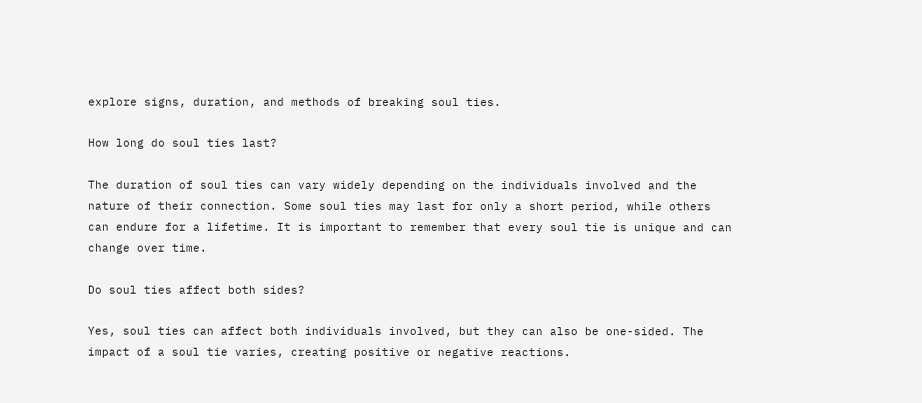explore signs, duration, and methods of breaking soul ties.

How long do soul ties last?

The duration of soul ties can vary widely depending on the individuals involved and the nature of their connection. Some soul ties may last for only a short period, while others can endure for a lifetime. It is important to remember that every soul tie is unique and can change over time.

Do soul ties affect both sides?

Yes, soul ties can affect both individuals involved, but they can also be one-sided. The impact of a soul tie varies, creating positive or negative reactions.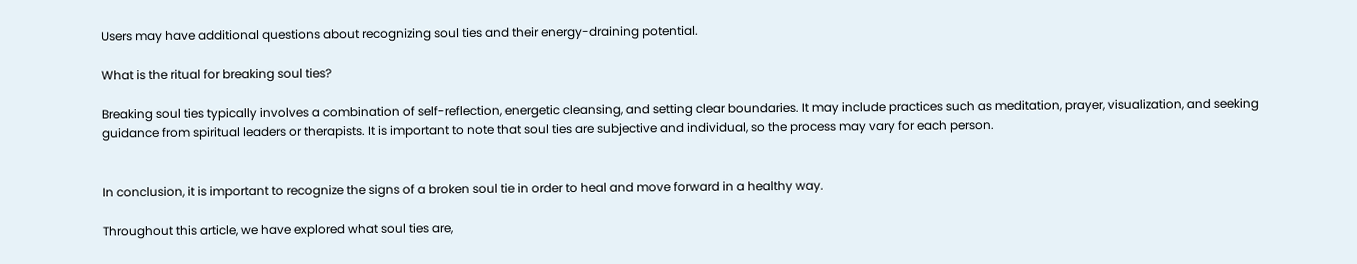Users may have additional questions about recognizing soul ties and their energy-draining potential.

What is the ritual for breaking soul ties?

Breaking soul ties typically involves a combination of self-reflection, energetic cleansing, and setting clear boundaries. It may include practices such as meditation, prayer, visualization, and seeking guidance from spiritual leaders or therapists. It is important to note that soul ties are subjective and individual, so the process may vary for each person.


In conclusion, it is important to recognize the signs of a broken soul tie in order to heal and move forward in a healthy way.

Throughout this article, we have explored what soul ties are,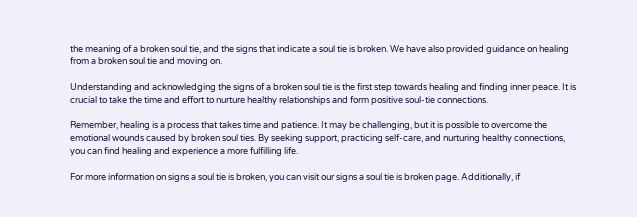the meaning of a broken soul tie, and the signs that indicate a soul tie is broken. We have also provided guidance on healing from a broken soul tie and moving on.

Understanding and acknowledging the signs of a broken soul tie is the first step towards healing and finding inner peace. It is crucial to take the time and effort to nurture healthy relationships and form positive soul-tie connections.

Remember, healing is a process that takes time and patience. It may be challenging, but it is possible to overcome the emotional wounds caused by broken soul ties. By seeking support, practicing self-care, and nurturing healthy connections, you can find healing and experience a more fulfilling life.

For more information on signs a soul tie is broken, you can visit our signs a soul tie is broken page. Additionally, if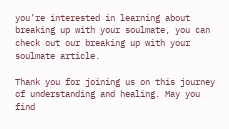you’re interested in learning about breaking up with your soulmate, you can check out our breaking up with your soulmate article.

Thank you for joining us on this journey of understanding and healing. May you find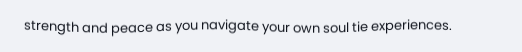strength and peace as you navigate your own soul tie experiences.